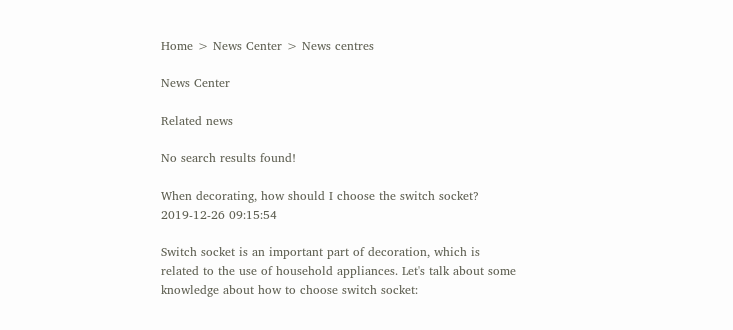Home > News Center > News centres

News Center

Related news

No search results found!

When decorating, how should I choose the switch socket?
2019-12-26 09:15:54

Switch socket is an important part of decoration, which is related to the use of household appliances. Let's talk about some knowledge about how to choose switch socket: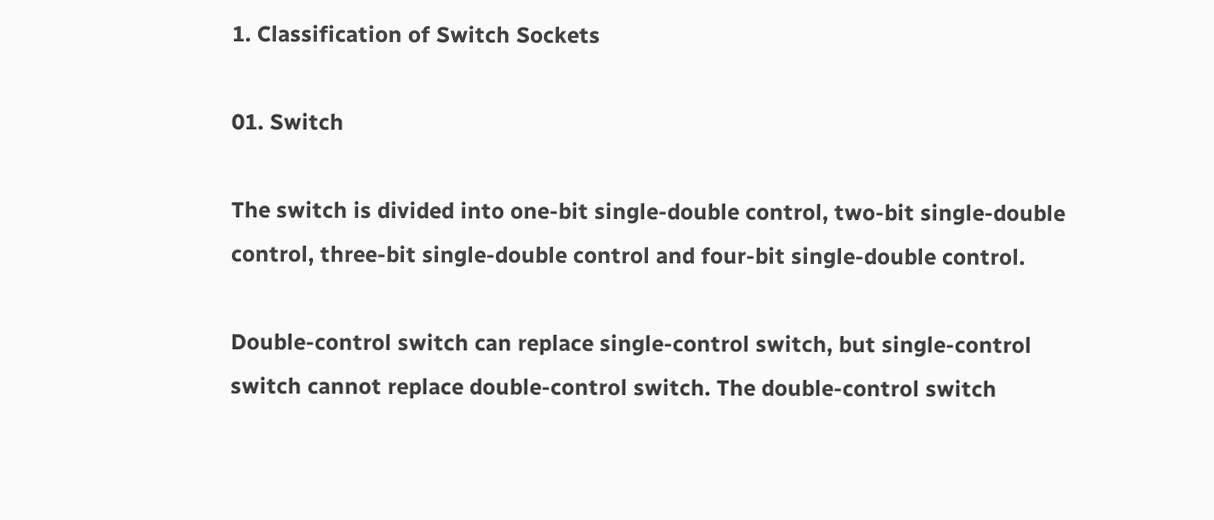1. Classification of Switch Sockets

01. Switch

The switch is divided into one-bit single-double control, two-bit single-double control, three-bit single-double control and four-bit single-double control.

Double-control switch can replace single-control switch, but single-control switch cannot replace double-control switch. The double-control switch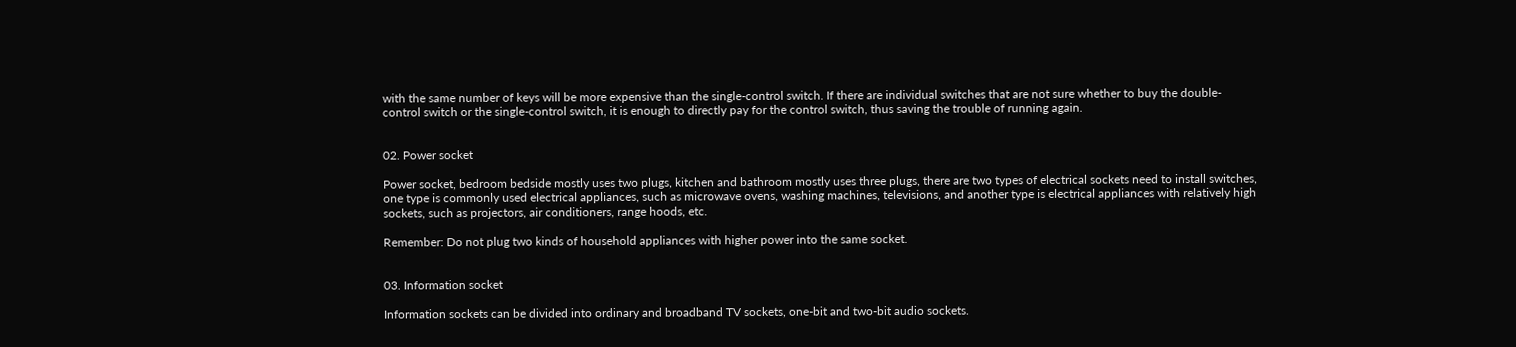with the same number of keys will be more expensive than the single-control switch. If there are individual switches that are not sure whether to buy the double-control switch or the single-control switch, it is enough to directly pay for the control switch, thus saving the trouble of running again.


02. Power socket

Power socket, bedroom bedside mostly uses two plugs, kitchen and bathroom mostly uses three plugs, there are two types of electrical sockets need to install switches, one type is commonly used electrical appliances, such as microwave ovens, washing machines, televisions, and another type is electrical appliances with relatively high sockets, such as projectors, air conditioners, range hoods, etc.

Remember: Do not plug two kinds of household appliances with higher power into the same socket.


03. Information socket

Information sockets can be divided into ordinary and broadband TV sockets, one-bit and two-bit audio sockets.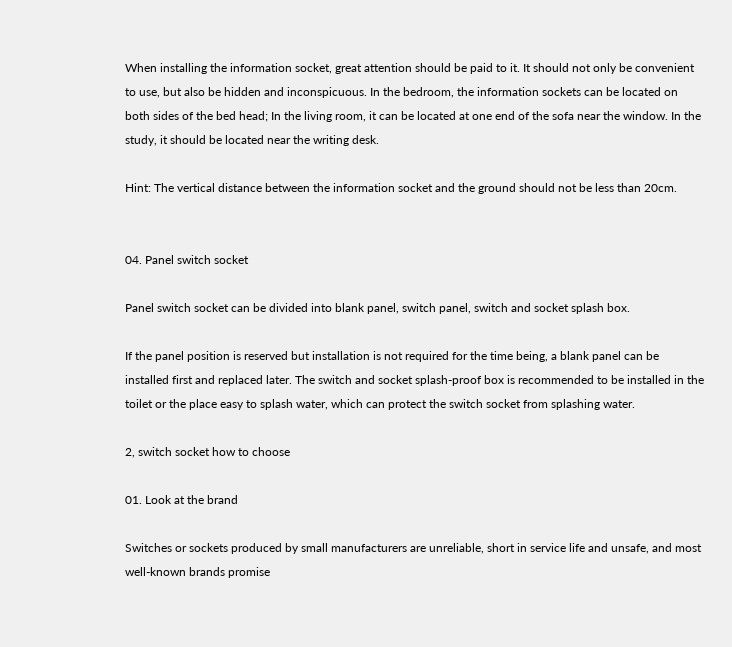When installing the information socket, great attention should be paid to it. It should not only be convenient to use, but also be hidden and inconspicuous. In the bedroom, the information sockets can be located on both sides of the bed head; In the living room, it can be located at one end of the sofa near the window. In the study, it should be located near the writing desk.

Hint: The vertical distance between the information socket and the ground should not be less than 20cm.


04. Panel switch socket

Panel switch socket can be divided into blank panel, switch panel, switch and socket splash box.

If the panel position is reserved but installation is not required for the time being, a blank panel can be installed first and replaced later. The switch and socket splash-proof box is recommended to be installed in the toilet or the place easy to splash water, which can protect the switch socket from splashing water.

2, switch socket how to choose

01. Look at the brand

Switches or sockets produced by small manufacturers are unreliable, short in service life and unsafe, and most well-known brands promise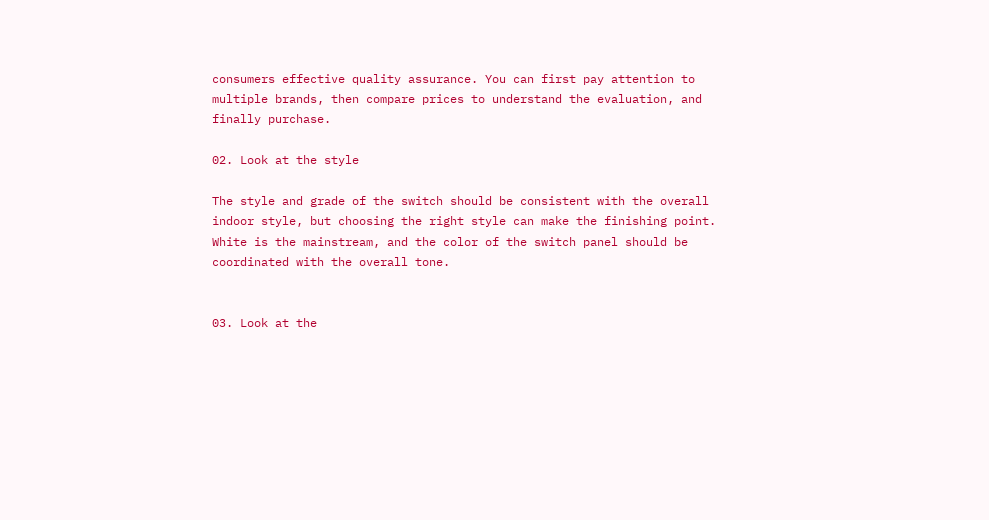consumers effective quality assurance. You can first pay attention to multiple brands, then compare prices to understand the evaluation, and finally purchase.

02. Look at the style

The style and grade of the switch should be consistent with the overall indoor style, but choosing the right style can make the finishing point. White is the mainstream, and the color of the switch panel should be coordinated with the overall tone.


03. Look at the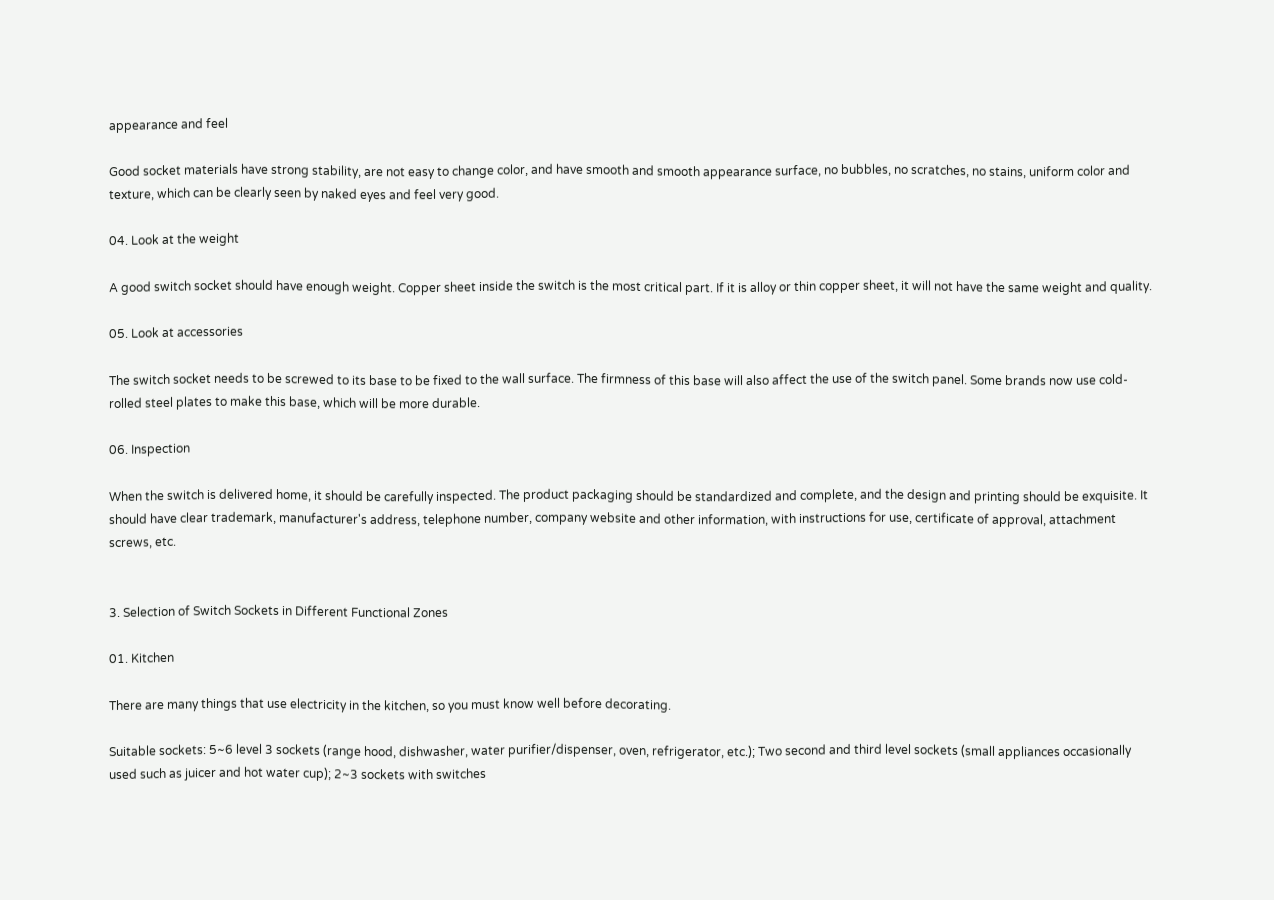appearance and feel

Good socket materials have strong stability, are not easy to change color, and have smooth and smooth appearance surface, no bubbles, no scratches, no stains, uniform color and texture, which can be clearly seen by naked eyes and feel very good.

04. Look at the weight

A good switch socket should have enough weight. Copper sheet inside the switch is the most critical part. If it is alloy or thin copper sheet, it will not have the same weight and quality.

05. Look at accessories

The switch socket needs to be screwed to its base to be fixed to the wall surface. The firmness of this base will also affect the use of the switch panel. Some brands now use cold-rolled steel plates to make this base, which will be more durable.

06. Inspection

When the switch is delivered home, it should be carefully inspected. The product packaging should be standardized and complete, and the design and printing should be exquisite. It should have clear trademark, manufacturer's address, telephone number, company website and other information, with instructions for use, certificate of approval, attachment screws, etc.


3. Selection of Switch Sockets in Different Functional Zones

01. Kitchen

There are many things that use electricity in the kitchen, so you must know well before decorating.

Suitable sockets: 5~6 level 3 sockets (range hood, dishwasher, water purifier/dispenser, oven, refrigerator, etc.); Two second and third level sockets (small appliances occasionally used such as juicer and hot water cup); 2~3 sockets with switches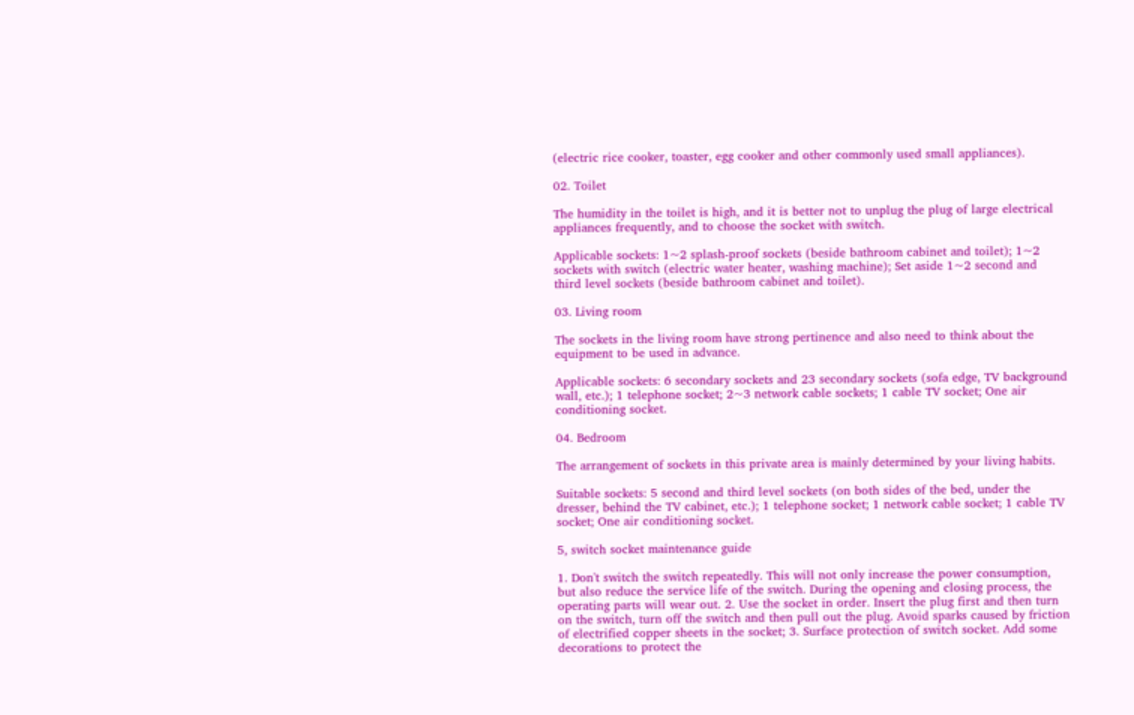(electric rice cooker, toaster, egg cooker and other commonly used small appliances).

02. Toilet

The humidity in the toilet is high, and it is better not to unplug the plug of large electrical appliances frequently, and to choose the socket with switch.

Applicable sockets: 1~2 splash-proof sockets (beside bathroom cabinet and toilet); 1~2 sockets with switch (electric water heater, washing machine); Set aside 1~2 second and third level sockets (beside bathroom cabinet and toilet).

03. Living room

The sockets in the living room have strong pertinence and also need to think about the equipment to be used in advance.

Applicable sockets: 6 secondary sockets and 23 secondary sockets (sofa edge, TV background wall, etc.); 1 telephone socket; 2~3 network cable sockets; 1 cable TV socket; One air conditioning socket.

04. Bedroom

The arrangement of sockets in this private area is mainly determined by your living habits.

Suitable sockets: 5 second and third level sockets (on both sides of the bed, under the dresser, behind the TV cabinet, etc.); 1 telephone socket; 1 network cable socket; 1 cable TV socket; One air conditioning socket.

5, switch socket maintenance guide

1. Don't switch the switch repeatedly. This will not only increase the power consumption, but also reduce the service life of the switch. During the opening and closing process, the operating parts will wear out. 2. Use the socket in order. Insert the plug first and then turn on the switch, turn off the switch and then pull out the plug. Avoid sparks caused by friction of electrified copper sheets in the socket; 3. Surface protection of switch socket. Add some decorations to protect the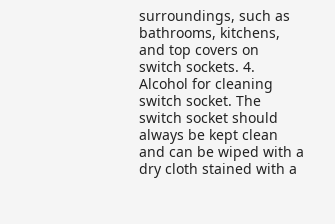surroundings, such as bathrooms, kitchens, and top covers on switch sockets. 4. Alcohol for cleaning switch socket. The switch socket should always be kept clean and can be wiped with a dry cloth stained with a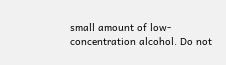small amount of low-concentration alcohol. Do not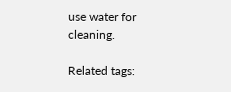use water for cleaning.

Related tags: